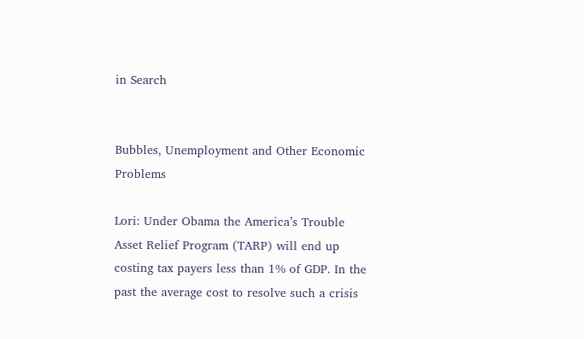in Search


Bubbles, Unemployment and Other Economic Problems

Lori: Under Obama the America’s Trouble Asset Relief Program (TARP) will end up costing tax payers less than 1% of GDP. In the past the average cost to resolve such a crisis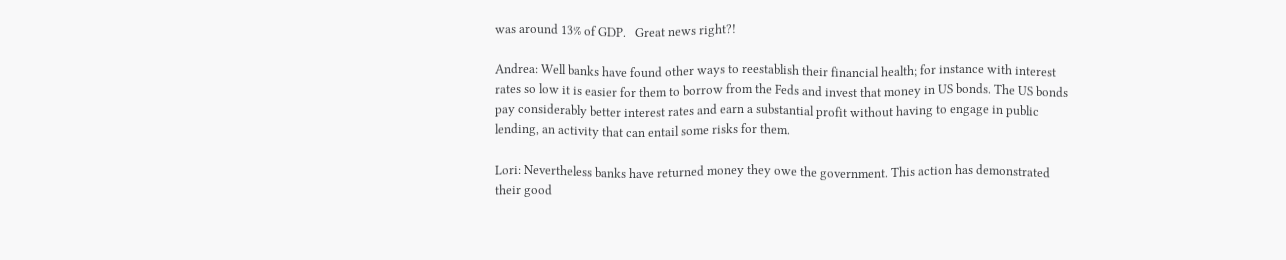was around 13% of GDP.   Great news right?!

Andrea: Well banks have found other ways to reestablish their financial health; for instance with interest rates so low it is easier for them to borrow from the Feds and invest that money in US bonds. The US bonds pay considerably better interest rates and earn a substantial profit without having to engage in public lending, an activity that can entail some risks for them.

Lori: Nevertheless banks have returned money they owe the government. This action has demonstrated their good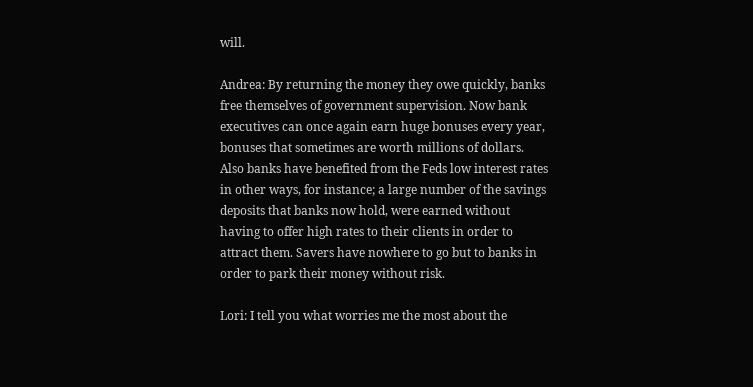will.

Andrea: By returning the money they owe quickly, banks free themselves of government supervision. Now bank executives can once again earn huge bonuses every year, bonuses that sometimes are worth millions of dollars.  Also banks have benefited from the Feds low interest rates in other ways, for instance; a large number of the savings deposits that banks now hold, were earned without having to offer high rates to their clients in order to attract them. Savers have nowhere to go but to banks in order to park their money without risk.

Lori: I tell you what worries me the most about the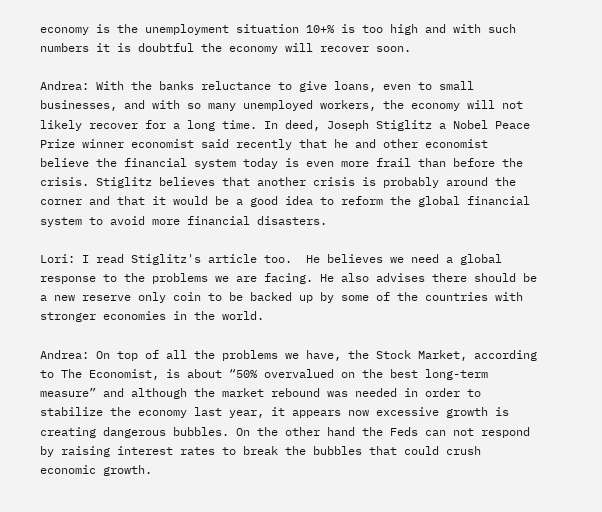economy is the unemployment situation 10+% is too high and with such numbers it is doubtful the economy will recover soon.

Andrea: With the banks reluctance to give loans, even to small businesses, and with so many unemployed workers, the economy will not likely recover for a long time. In deed, Joseph Stiglitz a Nobel Peace Prize winner economist said recently that he and other economist believe the financial system today is even more frail than before the crisis. Stiglitz believes that another crisis is probably around the corner and that it would be a good idea to reform the global financial system to avoid more financial disasters.

Lori: I read Stiglitz's article too.  He believes we need a global response to the problems we are facing. He also advises there should be a new reserve only coin to be backed up by some of the countries with stronger economies in the world.

Andrea: On top of all the problems we have, the Stock Market, according to The Economist, is about “50% overvalued on the best long-term measure” and although the market rebound was needed in order to stabilize the economy last year, it appears now excessive growth is creating dangerous bubbles. On the other hand the Feds can not respond by raising interest rates to break the bubbles that could crush economic growth.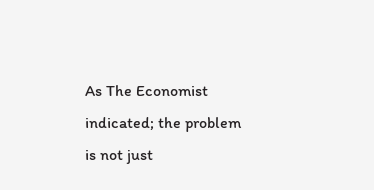As The Economist indicated; the problem is not just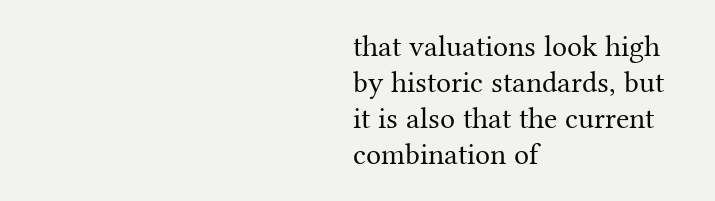that valuations look high by historic standards, but it is also that the current combination of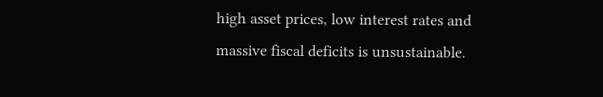high asset prices, low interest rates and massive fiscal deficits is unsustainable.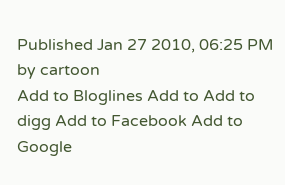Published Jan 27 2010, 06:25 PM by cartoon
Add to Bloglines Add to Add to digg Add to Facebook Add to Google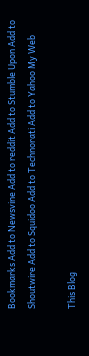Bookmarks Add to Newsvine Add to reddit Add to Stumble Upon Add to Shoutwire Add to Squidoo Add to Technorati Add to Yahoo My Web

This Blog